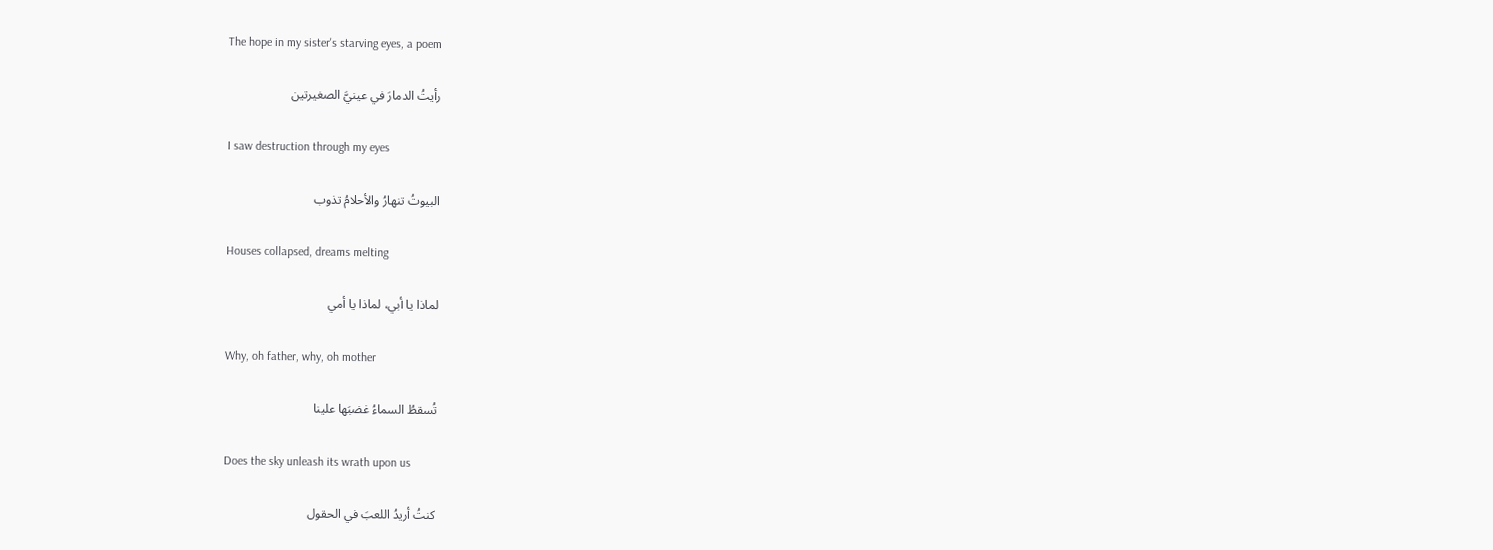The hope in my sister's starving eyes, a poem

رأيتُ الدمارَ في عينيَّ الصغيرتين

I saw destruction through my eyes

البيوتُ تنهارُ والأحلامُ تذوب

Houses collapsed, dreams melting

لماذا يا أبي، لماذا يا أمي

Why, oh father, why, oh mother

تُسقطُ السماءُ غضبَها علينا

Does the sky unleash its wrath upon us

كنتُ أريدُ اللعبَ في الحقول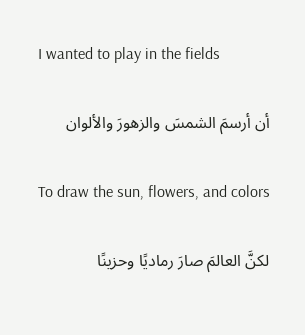I wanted to play in the fields

أن أرسمَ الشمسَ والزهورَ والألوان

To draw the sun, flowers, and colors

لكنَّ العالمَ صارَ رماديًا وحزينًا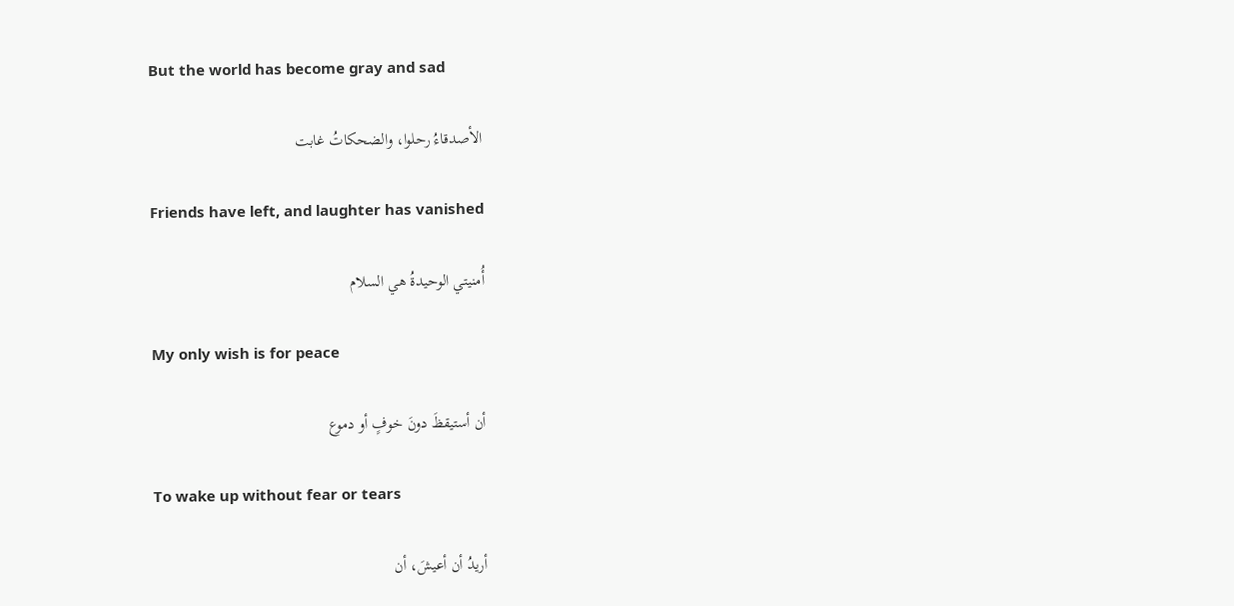But the world has become gray and sad

الأصدقاءُ رحلوا، والضحكاتُ غابت

Friends have left, and laughter has vanished

أُمنيتي الوحيدةُ هي السلام

My only wish is for peace

أن أستيقظَ دونَ خوفٍ أو دموع

To wake up without fear or tears

أريدُ أن أعيشَ، أن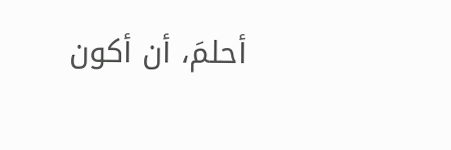أحلمَ، أن أكون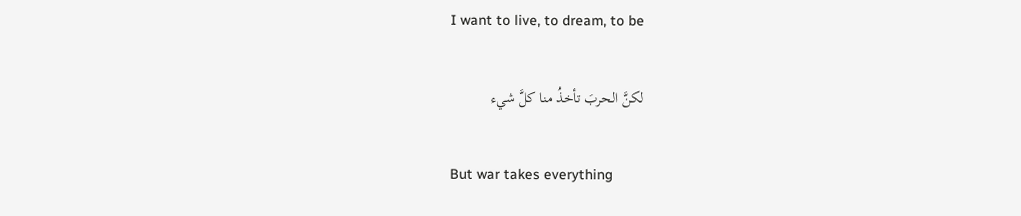I want to live, to dream, to be

لكنَّ الحربَ تأخذُ منا كلَّ شيء

But war takes everything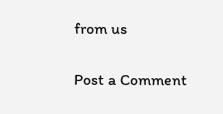from us

Post a Comment